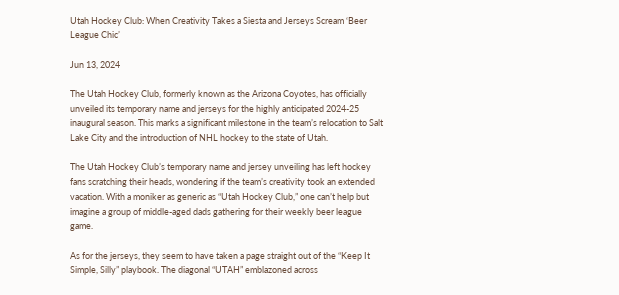Utah Hockey Club: When Creativity Takes a Siesta and Jerseys Scream ‘Beer League Chic’

Jun 13, 2024

The Utah Hockey Club, formerly known as the Arizona Coyotes, has officially unveiled its temporary name and jerseys for the highly anticipated 2024-25 inaugural season. This marks a significant milestone in the team’s relocation to Salt Lake City and the introduction of NHL hockey to the state of Utah.

The Utah Hockey Club’s temporary name and jersey unveiling has left hockey fans scratching their heads, wondering if the team’s creativity took an extended vacation. With a moniker as generic as “Utah Hockey Club,” one can’t help but imagine a group of middle-aged dads gathering for their weekly beer league game.

As for the jerseys, they seem to have taken a page straight out of the “Keep It Simple, Silly” playbook. The diagonal “UTAH” emblazoned across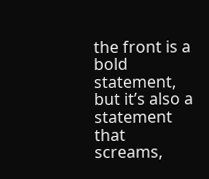the front is a bold statement, but it’s also a statement that screams,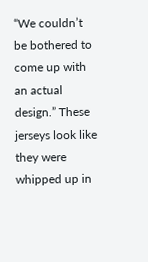“We couldn’t be bothered to come up with an actual design.” These jerseys look like they were whipped up in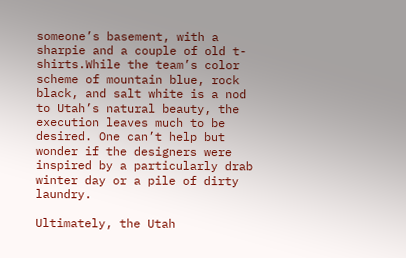someone’s basement, with a sharpie and a couple of old t-shirts.While the team’s color scheme of mountain blue, rock black, and salt white is a nod to Utah’s natural beauty, the execution leaves much to be desired. One can’t help but wonder if the designers were inspired by a particularly drab winter day or a pile of dirty laundry.

Ultimately, the Utah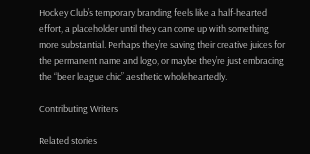Hockey Club’s temporary branding feels like a half-hearted effort, a placeholder until they can come up with something more substantial. Perhaps they’re saving their creative juices for the permanent name and logo, or maybe they’re just embracing the “beer league chic” aesthetic wholeheartedly.

Contributing Writers

Related stories